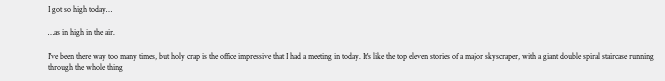I got so high today…

…as in high in the air.

I've been there way too many times, but holy crap is the office impressive that I had a meeting in today. It's like the top eleven stories of a major skyscraper, with a giant double spiral staircase running through the whole thing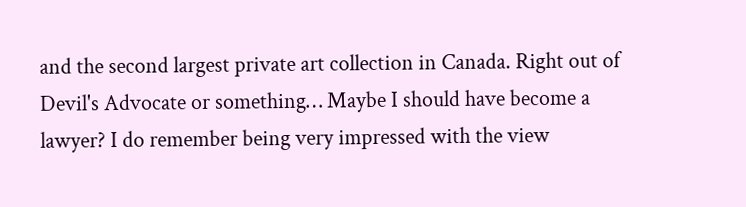and the second largest private art collection in Canada. Right out of Devil's Advocate or something… Maybe I should have become a lawyer? I do remember being very impressed with the view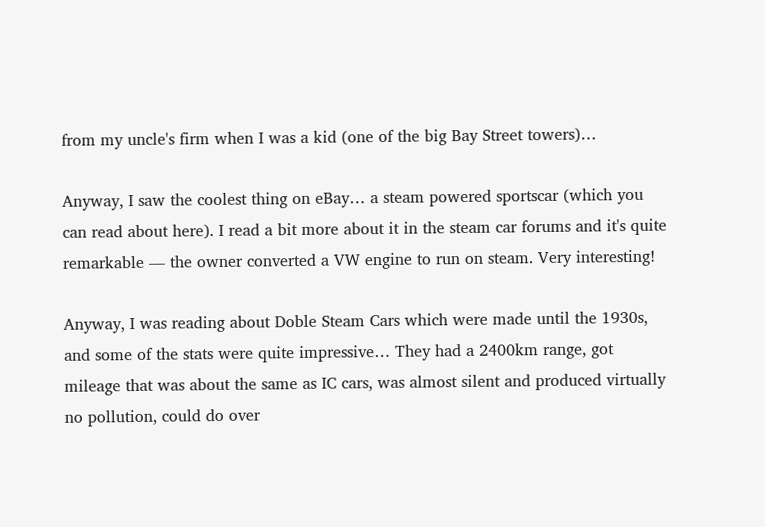from my uncle's firm when I was a kid (one of the big Bay Street towers)…

Anyway, I saw the coolest thing on eBay… a steam powered sportscar (which you can read about here). I read a bit more about it in the steam car forums and it's quite remarkable — the owner converted a VW engine to run on steam. Very interesting!

Anyway, I was reading about Doble Steam Cars which were made until the 1930s, and some of the stats were quite impressive… They had a 2400km range, got mileage that was about the same as IC cars, was almost silent and produced virtually no pollution, could do over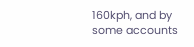160kph, and by some accounts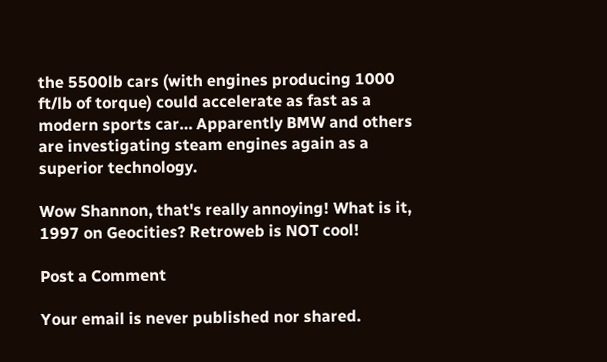the 5500lb cars (with engines producing 1000 ft/lb of torque) could accelerate as fast as a modern sports car… Apparently BMW and others are investigating steam engines again as a superior technology.

Wow Shannon, that's really annoying! What is it, 1997 on Geocities? Retroweb is NOT cool!

Post a Comment

Your email is never published nor shared.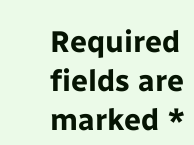Required fields are marked *